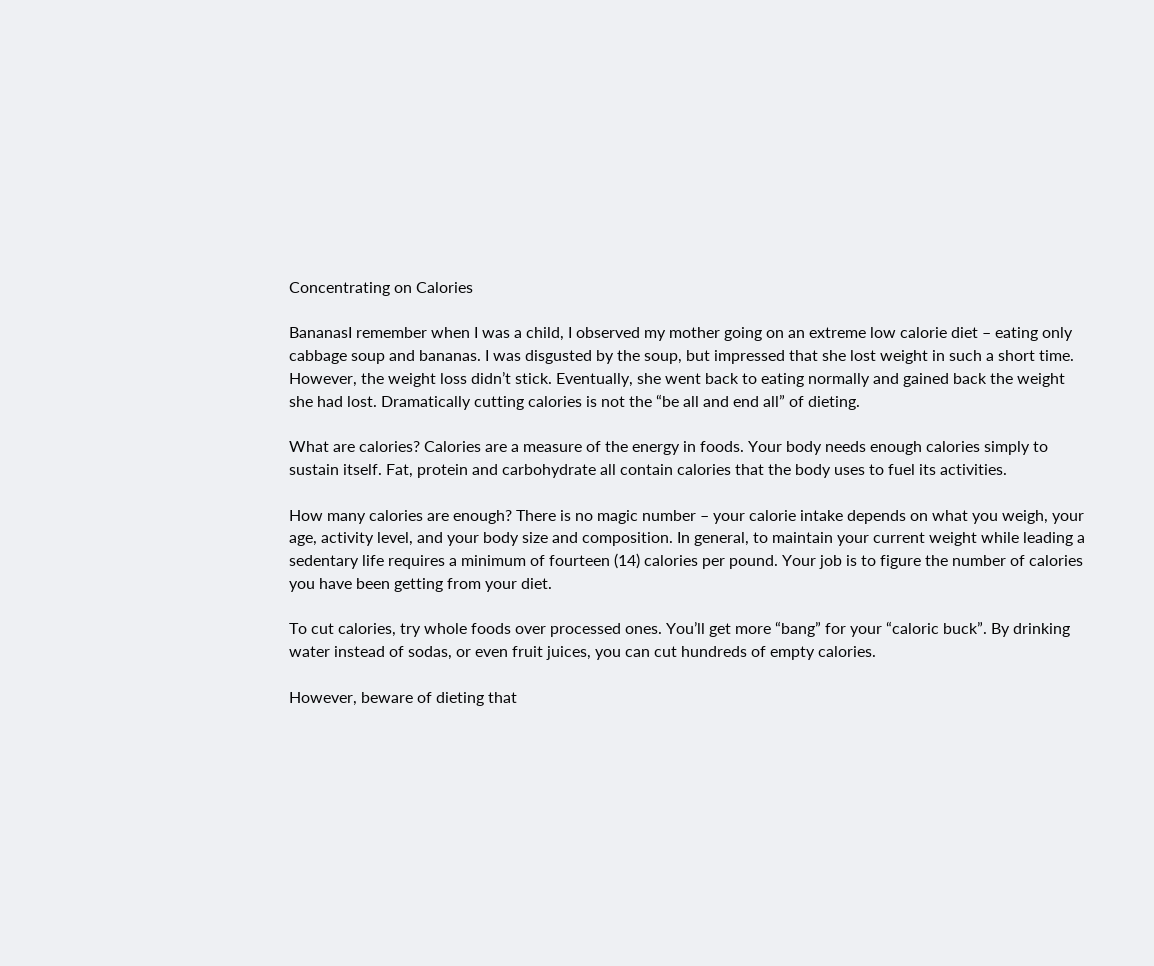Concentrating on Calories

BananasI remember when I was a child, I observed my mother going on an extreme low calorie diet – eating only cabbage soup and bananas. I was disgusted by the soup, but impressed that she lost weight in such a short time. However, the weight loss didn’t stick. Eventually, she went back to eating normally and gained back the weight she had lost. Dramatically cutting calories is not the “be all and end all” of dieting.

What are calories? Calories are a measure of the energy in foods. Your body needs enough calories simply to sustain itself. Fat, protein and carbohydrate all contain calories that the body uses to fuel its activities.

How many calories are enough? There is no magic number – your calorie intake depends on what you weigh, your age, activity level, and your body size and composition. In general, to maintain your current weight while leading a sedentary life requires a minimum of fourteen (14) calories per pound. Your job is to figure the number of calories you have been getting from your diet.

To cut calories, try whole foods over processed ones. You’ll get more “bang” for your “caloric buck”. By drinking water instead of sodas, or even fruit juices, you can cut hundreds of empty calories.

However, beware of dieting that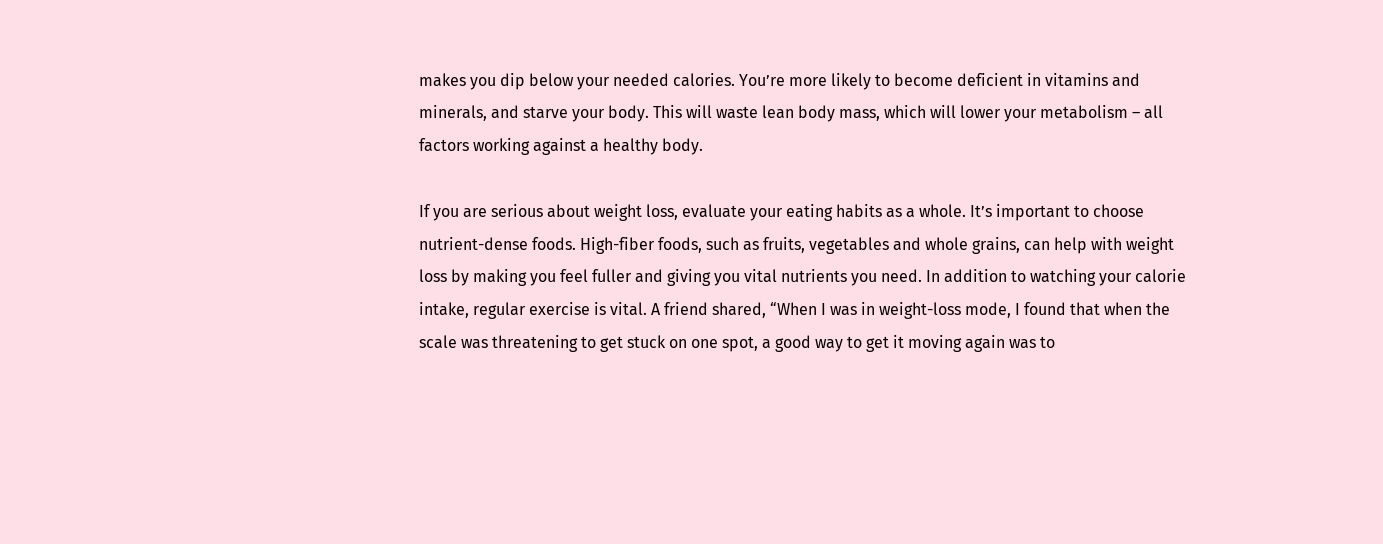makes you dip below your needed calories. You’re more likely to become deficient in vitamins and minerals, and starve your body. This will waste lean body mass, which will lower your metabolism – all factors working against a healthy body.

If you are serious about weight loss, evaluate your eating habits as a whole. It’s important to choose nutrient-dense foods. High-fiber foods, such as fruits, vegetables and whole grains, can help with weight loss by making you feel fuller and giving you vital nutrients you need. In addition to watching your calorie intake, regular exercise is vital. A friend shared, “When I was in weight-loss mode, I found that when the scale was threatening to get stuck on one spot, a good way to get it moving again was to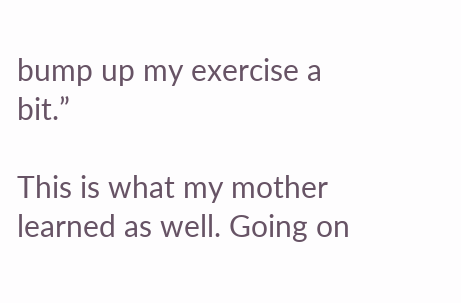bump up my exercise a bit.”

This is what my mother learned as well. Going on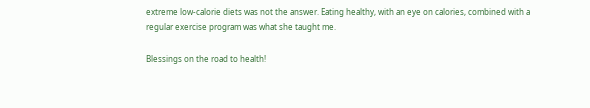extreme low-calorie diets was not the answer. Eating healthy, with an eye on calories, combined with a regular exercise program was what she taught me.

Blessings on the road to health!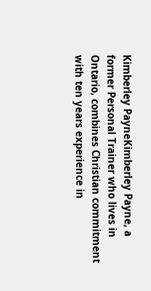Kimberley PayneKimberley Payne, a former Personal Trainer who lives in Ontario, combines Christian commitment with ten years experience in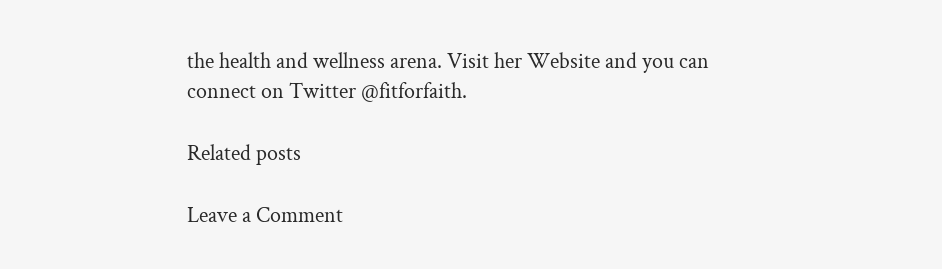the health and wellness arena. Visit her Website and you can connect on Twitter @fitforfaith.

Related posts

Leave a Comment